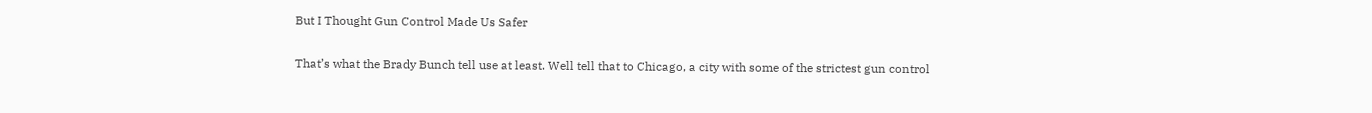But I Thought Gun Control Made Us Safer

That’s what the Brady Bunch tell use at least. Well tell that to Chicago, a city with some of the strictest gun control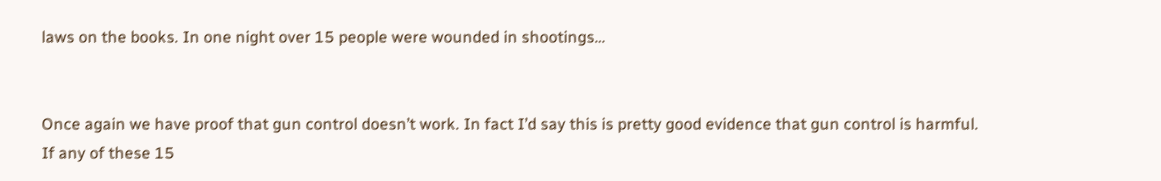laws on the books. In one night over 15 people were wounded in shootings…


Once again we have proof that gun control doesn’t work. In fact I’d say this is pretty good evidence that gun control is harmful. If any of these 15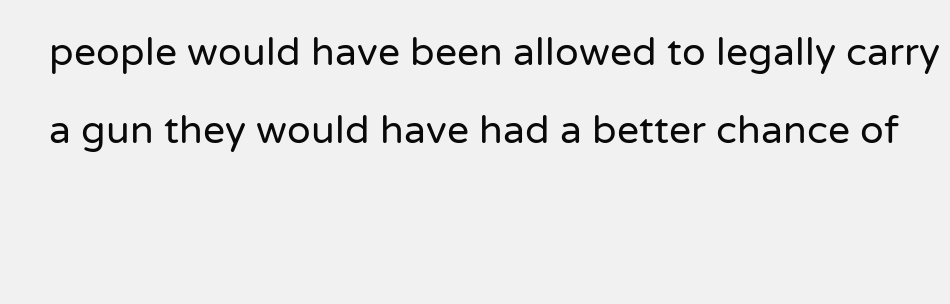people would have been allowed to legally carry a gun they would have had a better chance of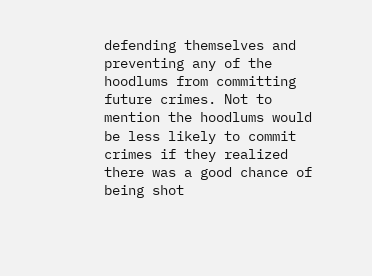defending themselves and preventing any of the hoodlums from committing future crimes. Not to mention the hoodlums would be less likely to commit crimes if they realized there was a good chance of being shot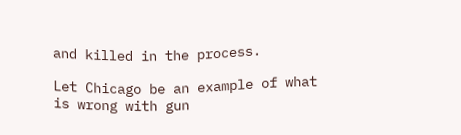and killed in the process.

Let Chicago be an example of what is wrong with gun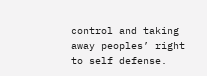control and taking away peoples’ right to self defense.